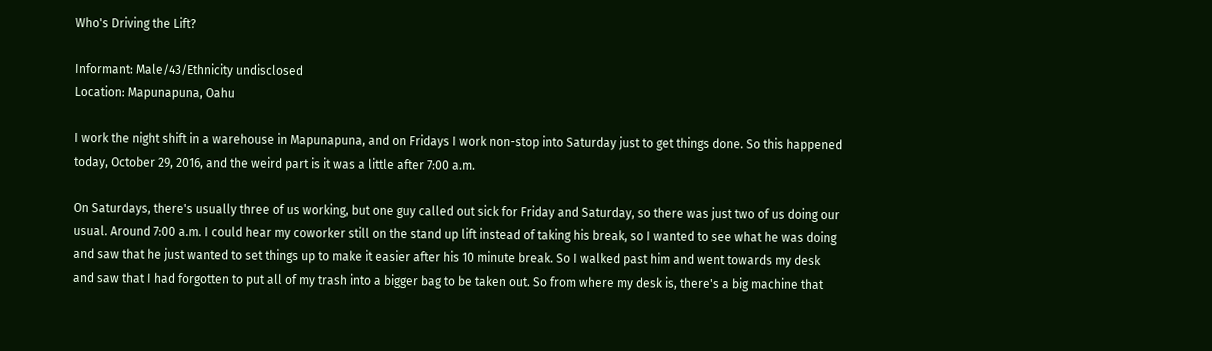Who's Driving the Lift?

Informant: Male/43/Ethnicity undisclosed
Location: Mapunapuna, Oahu

I work the night shift in a warehouse in Mapunapuna, and on Fridays I work non-stop into Saturday just to get things done. So this happened today, October 29, 2016, and the weird part is it was a little after 7:00 a.m.

On Saturdays, there's usually three of us working, but one guy called out sick for Friday and Saturday, so there was just two of us doing our usual. Around 7:00 a.m. I could hear my coworker still on the stand up lift instead of taking his break, so I wanted to see what he was doing and saw that he just wanted to set things up to make it easier after his 10 minute break. So I walked past him and went towards my desk and saw that I had forgotten to put all of my trash into a bigger bag to be taken out. So from where my desk is, there's a big machine that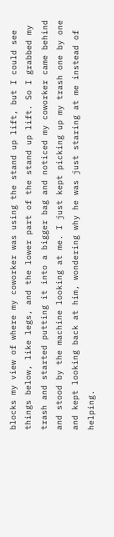blocks my view of where my coworker was using the stand up lift, but I could see things below, like legs, and the lower part of the stand up lift. So I grabbed my trash and started putting it into a bigger bag and noticed my coworker came behind and stood by the machine looking at me. I just kept picking up my trash one by one and kept looking back at him, wondering why he was just staring at me instead of helping.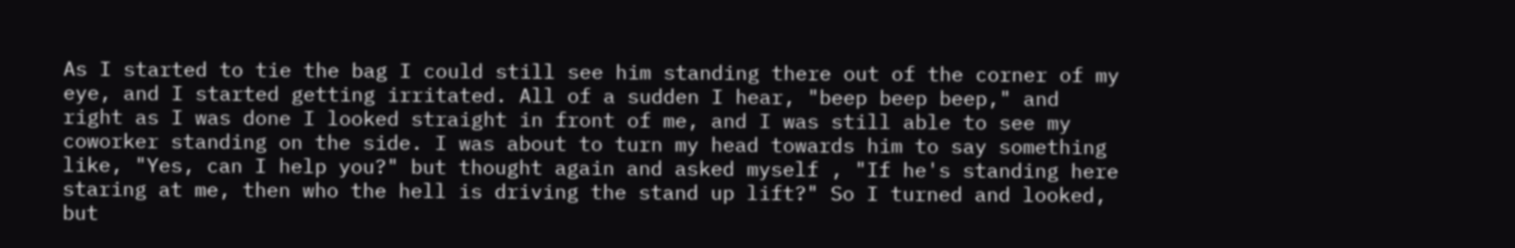As I started to tie the bag I could still see him standing there out of the corner of my eye, and I started getting irritated. All of a sudden I hear, "beep beep beep," and right as I was done I looked straight in front of me, and I was still able to see my coworker standing on the side. I was about to turn my head towards him to say something like, "Yes, can I help you?" but thought again and asked myself , "If he's standing here staring at me, then who the hell is driving the stand up lift?" So I turned and looked, but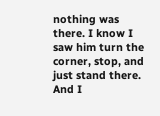nothing was there. I know I saw him turn the corner, stop, and just stand there. And I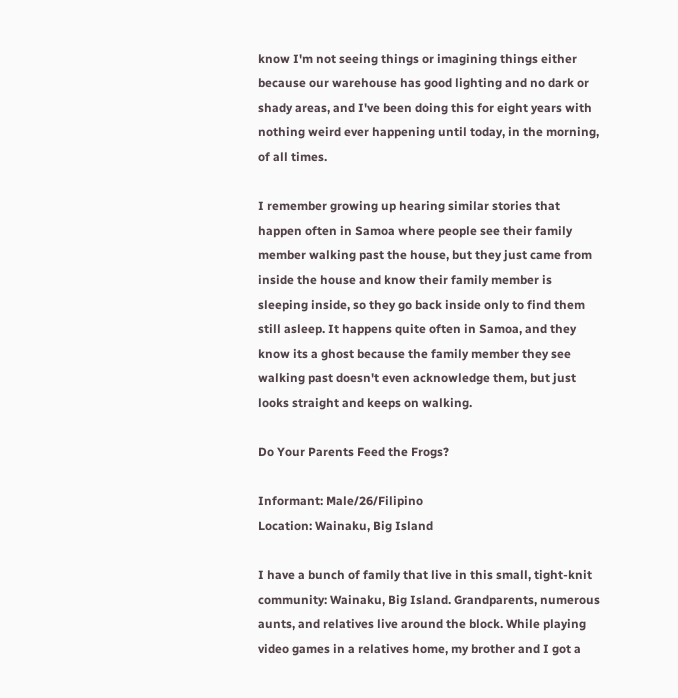know I'm not seeing things or imagining things either because our warehouse has good lighting and no dark or shady areas, and I've been doing this for eight years with nothing weird ever happening until today, in the morning, of all times.

I remember growing up hearing similar stories that happen often in Samoa where people see their family member walking past the house, but they just came from inside the house and know their family member is sleeping inside, so they go back inside only to find them still asleep. It happens quite often in Samoa, and they know its a ghost because the family member they see walking past doesn't even acknowledge them, but just looks straight and keeps on walking.

Do Your Parents Feed the Frogs?

Informant: Male/26/Filipino
Location: Wainaku, Big Island

I have a bunch of family that live in this small, tight-knit community: Wainaku, Big Island. Grandparents, numerous aunts, and relatives live around the block. While playing video games in a relatives home, my brother and I got a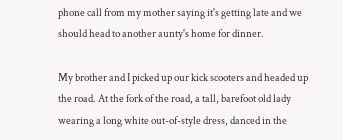phone call from my mother saying it's getting late and we should head to another aunty's home for dinner.

My brother and I picked up our kick scooters and headed up the road. At the fork of the road, a tall, barefoot old lady wearing a long white out-of-style dress, danced in the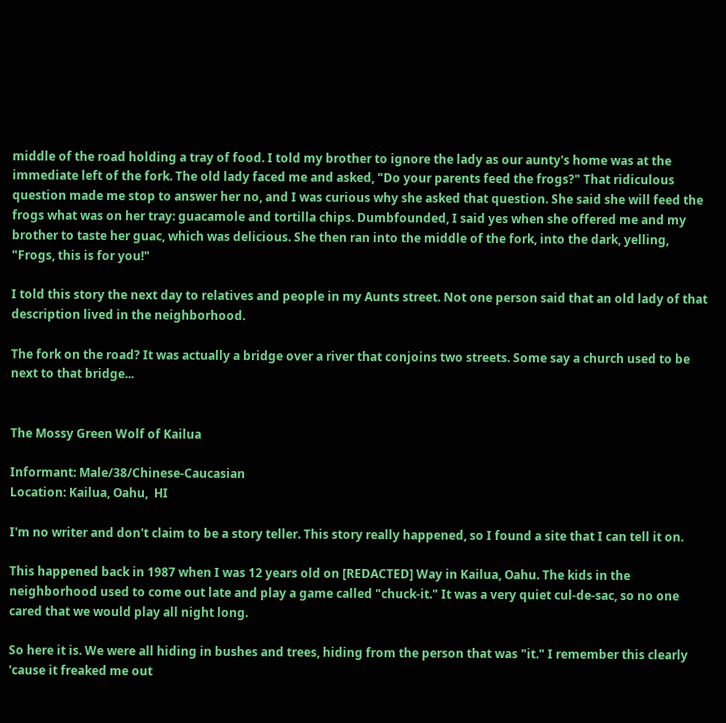middle of the road holding a tray of food. I told my brother to ignore the lady as our aunty's home was at the immediate left of the fork. The old lady faced me and asked, "Do your parents feed the frogs?" That ridiculous question made me stop to answer her no, and I was curious why she asked that question. She said she will feed the frogs what was on her tray: guacamole and tortilla chips. Dumbfounded, I said yes when she offered me and my brother to taste her guac, which was delicious. She then ran into the middle of the fork, into the dark, yelling, "Frogs, this is for you!"

I told this story the next day to relatives and people in my Aunts street. Not one person said that an old lady of that description lived in the neighborhood.

The fork on the road? It was actually a bridge over a river that conjoins two streets. Some say a church used to be next to that bridge...


The Mossy Green Wolf of Kailua

Informant: Male/38/Chinese-Caucasian
Location: Kailua, Oahu,  HI

I'm no writer and don't claim to be a story teller. This story really happened, so I found a site that I can tell it on.

This happened back in 1987 when I was 12 years old on [REDACTED] Way in Kailua, Oahu. The kids in the neighborhood used to come out late and play a game called "chuck-it." It was a very quiet cul-de-sac, so no one cared that we would play all night long.

So here it is. We were all hiding in bushes and trees, hiding from the person that was "it." I remember this clearly 'cause it freaked me out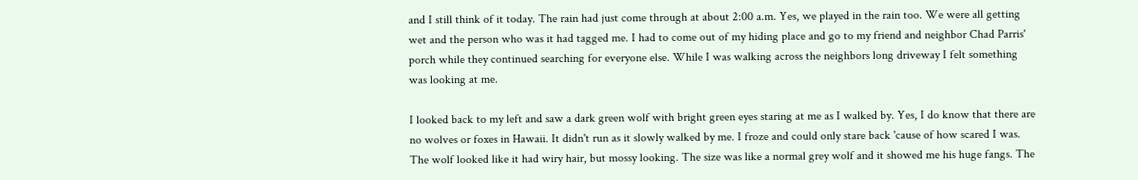and I still think of it today. The rain had just come through at about 2:00 a.m. Yes, we played in the rain too. We were all getting wet and the person who was it had tagged me. I had to come out of my hiding place and go to my friend and neighbor Chad Parris' porch while they continued searching for everyone else. While I was walking across the neighbors long driveway I felt something was looking at me.

I looked back to my left and saw a dark green wolf with bright green eyes staring at me as I walked by. Yes, I do know that there are no wolves or foxes in Hawaii. It didn't run as it slowly walked by me. I froze and could only stare back 'cause of how scared I was. The wolf looked like it had wiry hair, but mossy looking. The size was like a normal grey wolf and it showed me his huge fangs. The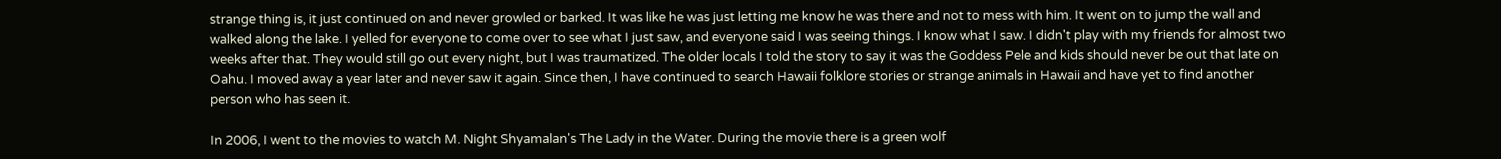strange thing is, it just continued on and never growled or barked. It was like he was just letting me know he was there and not to mess with him. It went on to jump the wall and walked along the lake. I yelled for everyone to come over to see what I just saw, and everyone said I was seeing things. I know what I saw. I didn't play with my friends for almost two weeks after that. They would still go out every night, but I was traumatized. The older locals I told the story to say it was the Goddess Pele and kids should never be out that late on Oahu. I moved away a year later and never saw it again. Since then, I have continued to search Hawaii folklore stories or strange animals in Hawaii and have yet to find another person who has seen it.

In 2006, I went to the movies to watch M. Night Shyamalan's The Lady in the Water. During the movie there is a green wolf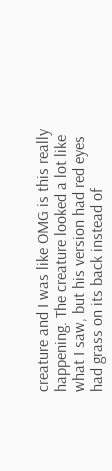creature and I was like OMG is this really happening. The creature looked a lot like what I saw, but his version had red eyes had grass on its back instead of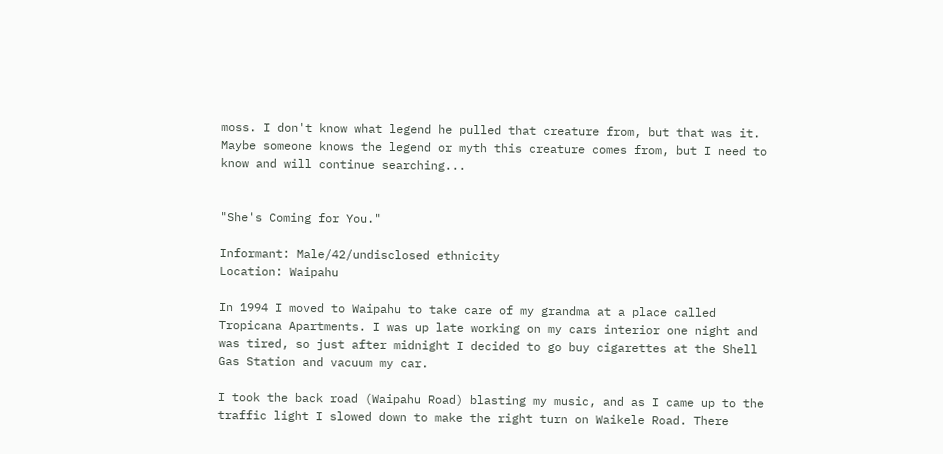moss. I don't know what legend he pulled that creature from, but that was it. Maybe someone knows the legend or myth this creature comes from, but I need to know and will continue searching...


"She's Coming for You."

Informant: Male/42/undisclosed ethnicity
Location: Waipahu

In 1994 I moved to Waipahu to take care of my grandma at a place called Tropicana Apartments. I was up late working on my cars interior one night and was tired, so just after midnight I decided to go buy cigarettes at the Shell Gas Station and vacuum my car.

I took the back road (Waipahu Road) blasting my music, and as I came up to the traffic light I slowed down to make the right turn on Waikele Road. There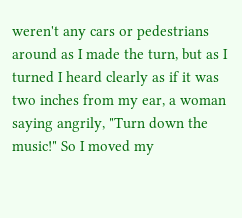weren't any cars or pedestrians around as I made the turn, but as I turned I heard clearly as if it was two inches from my ear, a woman saying angrily, "Turn down the music!" So I moved my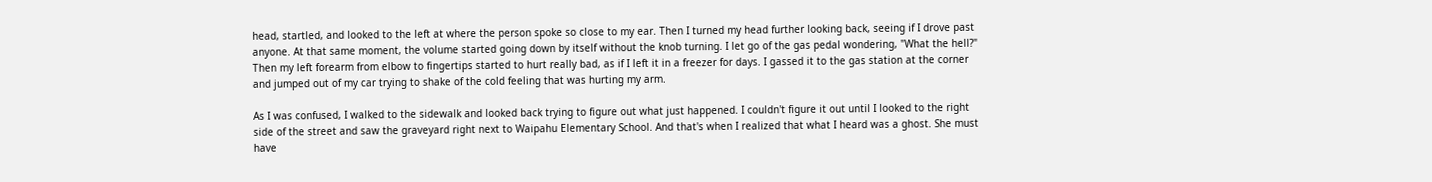head, startled, and looked to the left at where the person spoke so close to my ear. Then I turned my head further looking back, seeing if I drove past anyone. At that same moment, the volume started going down by itself without the knob turning. I let go of the gas pedal wondering, "What the hell?" Then my left forearm from elbow to fingertips started to hurt really bad, as if I left it in a freezer for days. I gassed it to the gas station at the corner and jumped out of my car trying to shake of the cold feeling that was hurting my arm.

As I was confused, I walked to the sidewalk and looked back trying to figure out what just happened. I couldn't figure it out until I looked to the right side of the street and saw the graveyard right next to Waipahu Elementary School. And that's when I realized that what I heard was a ghost. She must have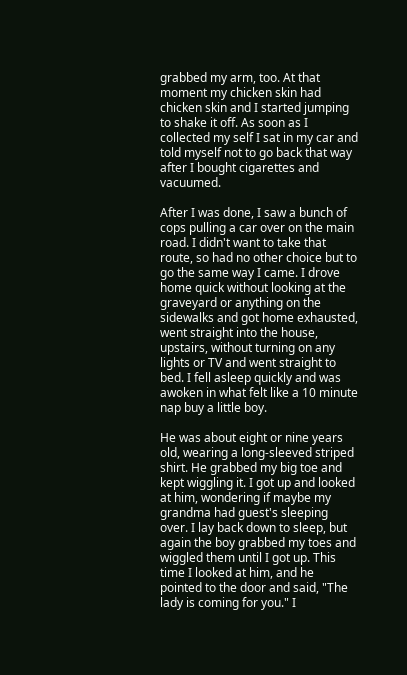grabbed my arm, too. At that moment my chicken skin had chicken skin and I started jumping to shake it off. As soon as I collected my self I sat in my car and told myself not to go back that way after I bought cigarettes and vacuumed.

After I was done, I saw a bunch of cops pulling a car over on the main road. I didn't want to take that route, so had no other choice but to go the same way I came. I drove home quick without looking at the graveyard or anything on the sidewalks and got home exhausted, went straight into the house, upstairs, without turning on any lights or TV and went straight to bed. I fell asleep quickly and was awoken in what felt like a 10 minute nap buy a little boy.

He was about eight or nine years old, wearing a long-sleeved striped shirt. He grabbed my big toe and kept wiggling it. I got up and looked at him, wondering if maybe my grandma had guest's sleeping over. I lay back down to sleep, but again the boy grabbed my toes and wiggled them until I got up. This time I looked at him, and he pointed to the door and said, "The lady is coming for you." I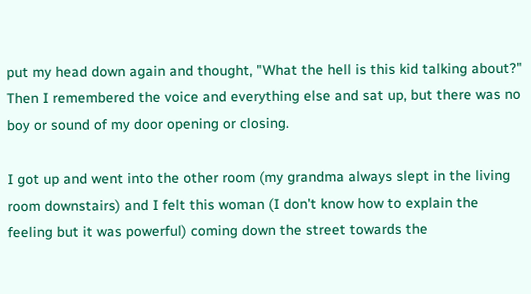put my head down again and thought, "What the hell is this kid talking about?" Then I remembered the voice and everything else and sat up, but there was no boy or sound of my door opening or closing.

I got up and went into the other room (my grandma always slept in the living room downstairs) and I felt this woman (I don't know how to explain the feeling but it was powerful) coming down the street towards the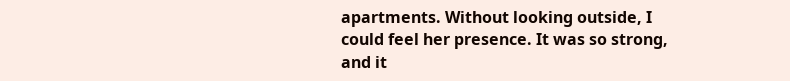apartments. Without looking outside, I could feel her presence. It was so strong, and it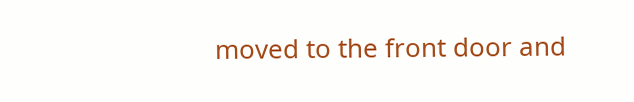moved to the front door and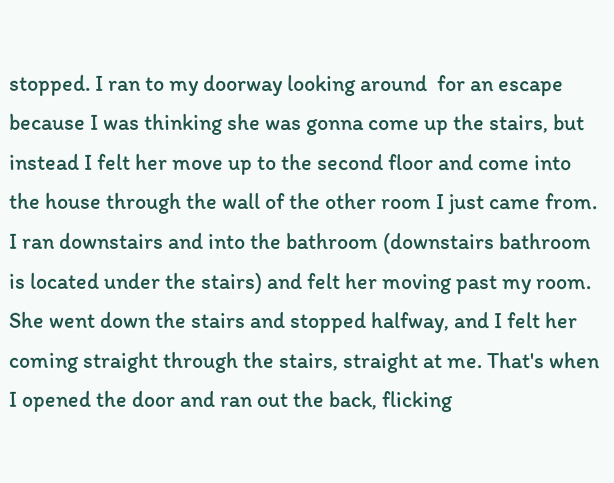stopped. I ran to my doorway looking around  for an escape because I was thinking she was gonna come up the stairs, but instead I felt her move up to the second floor and come into the house through the wall of the other room I just came from. I ran downstairs and into the bathroom (downstairs bathroom is located under the stairs) and felt her moving past my room. She went down the stairs and stopped halfway, and I felt her coming straight through the stairs, straight at me. That's when I opened the door and ran out the back, flicking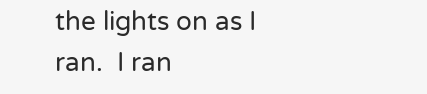the lights on as I ran.  I ran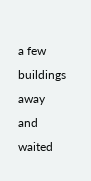a few buildings away and waited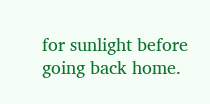for sunlight before going back home.